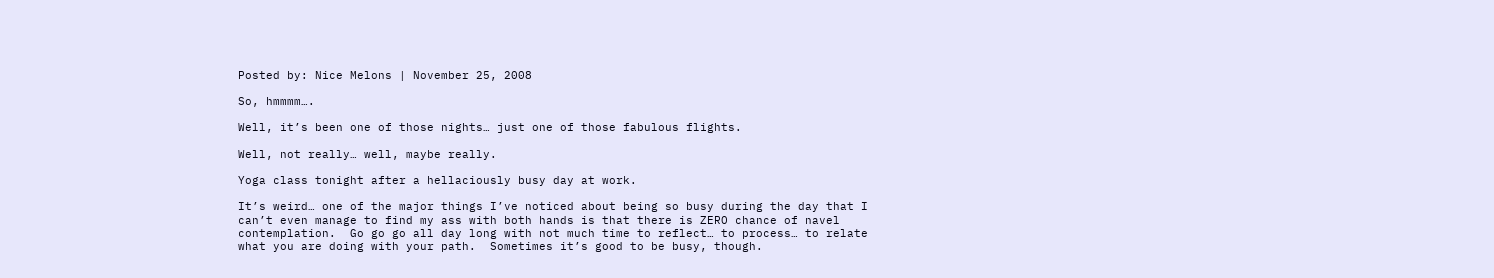Posted by: Nice Melons | November 25, 2008

So, hmmmm….

Well, it’s been one of those nights… just one of those fabulous flights.

Well, not really… well, maybe really.

Yoga class tonight after a hellaciously busy day at work.

It’s weird… one of the major things I’ve noticed about being so busy during the day that I can’t even manage to find my ass with both hands is that there is ZERO chance of navel contemplation.  Go go go all day long with not much time to reflect… to process… to relate what you are doing with your path.  Sometimes it’s good to be busy, though.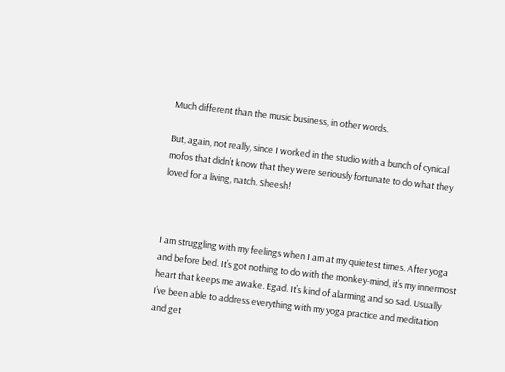Much different than the music business, in other words.

But, again, not really, since I worked in the studio with a bunch of cynical mofos that didn’t know that they were seriously fortunate to do what they loved for a living, natch. Sheesh!



I am struggling with my feelings when I am at my quietest times. After yoga and before bed. It’s got nothing to do with the monkey-mind, it’s my innermost heart that keeps me awake. Egad. It’s kind of alarming and so sad. Usually I’ve been able to address everything with my yoga practice and meditation and get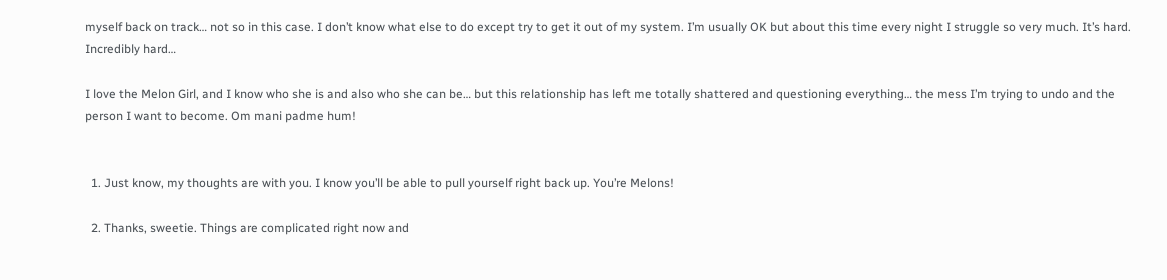myself back on track… not so in this case. I don’t know what else to do except try to get it out of my system. I’m usually OK but about this time every night I struggle so very much. It’s hard. Incredibly hard…

I love the Melon Girl, and I know who she is and also who she can be… but this relationship has left me totally shattered and questioning everything… the mess I’m trying to undo and the person I want to become. Om mani padme hum!


  1. Just know, my thoughts are with you. I know you’ll be able to pull yourself right back up. You’re Melons!

  2. Thanks, sweetie. Things are complicated right now and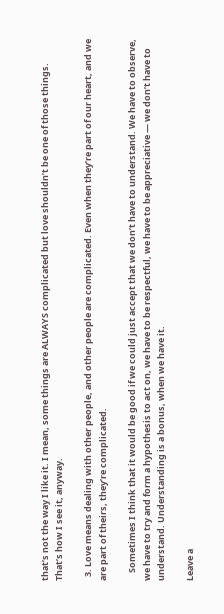that’s not the way I like it. I mean, some things are ALWAYS complicated but love shouldn’t be one of those things. That’s how I see it, anyway.

  3. Love means dealing with other people, and other people are complicated. Even when they’re part of our heart, and we are part of theirs, they’re complicated.

    Sometimes I think that it would be good if we could just accept that we don’t have to understand. We have to observe, we have to try and form a hypothesis to act on, we have to be respectful, we have to be appreciative — we don’t have to understand. Understanding is a bonus, when we have it.

Leave a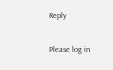Reply

Please log in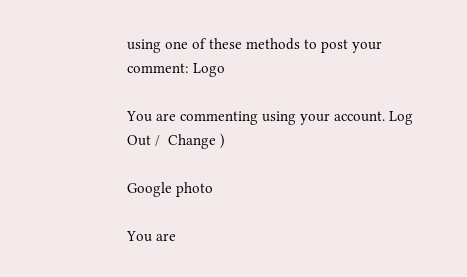using one of these methods to post your comment: Logo

You are commenting using your account. Log Out /  Change )

Google photo

You are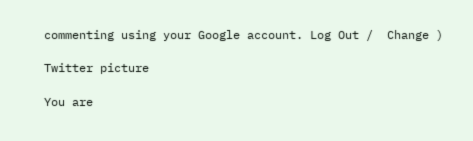commenting using your Google account. Log Out /  Change )

Twitter picture

You are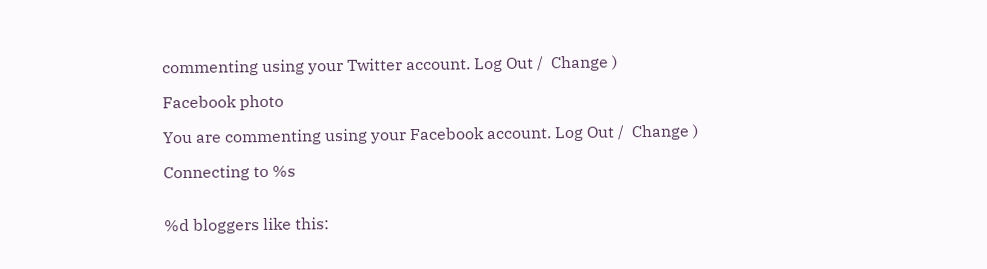commenting using your Twitter account. Log Out /  Change )

Facebook photo

You are commenting using your Facebook account. Log Out /  Change )

Connecting to %s


%d bloggers like this: